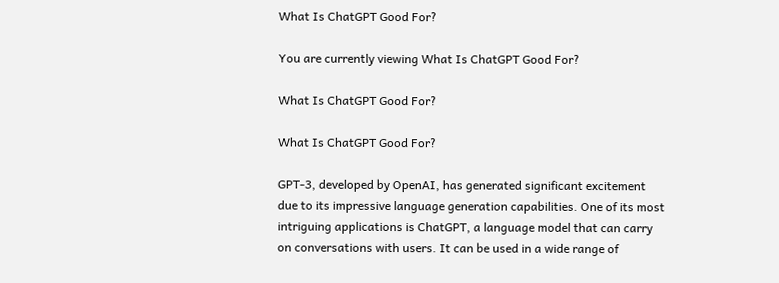What Is ChatGPT Good For?

You are currently viewing What Is ChatGPT Good For?

What Is ChatGPT Good For?

What Is ChatGPT Good For?

GPT-3, developed by OpenAI, has generated significant excitement due to its impressive language generation capabilities. One of its most intriguing applications is ChatGPT, a language model that can carry on conversations with users. It can be used in a wide range of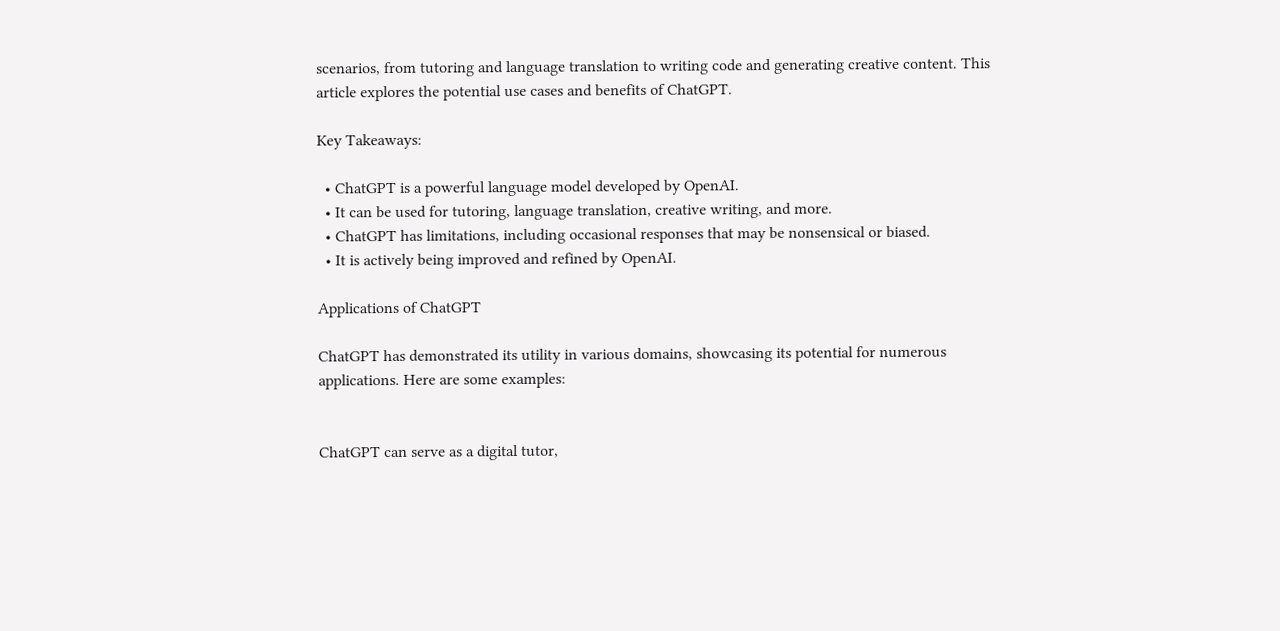scenarios, from tutoring and language translation to writing code and generating creative content. This article explores the potential use cases and benefits of ChatGPT.

Key Takeaways:

  • ChatGPT is a powerful language model developed by OpenAI.
  • It can be used for tutoring, language translation, creative writing, and more.
  • ChatGPT has limitations, including occasional responses that may be nonsensical or biased.
  • It is actively being improved and refined by OpenAI.

Applications of ChatGPT

ChatGPT has demonstrated its utility in various domains, showcasing its potential for numerous applications. Here are some examples:


ChatGPT can serve as a digital tutor,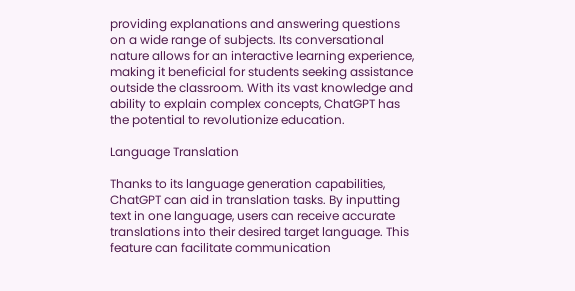providing explanations and answering questions on a wide range of subjects. Its conversational nature allows for an interactive learning experience, making it beneficial for students seeking assistance outside the classroom. With its vast knowledge and ability to explain complex concepts, ChatGPT has the potential to revolutionize education.

Language Translation

Thanks to its language generation capabilities, ChatGPT can aid in translation tasks. By inputting text in one language, users can receive accurate translations into their desired target language. This feature can facilitate communication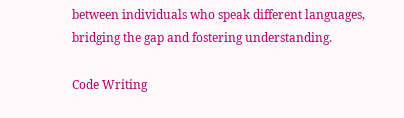between individuals who speak different languages, bridging the gap and fostering understanding.

Code Writing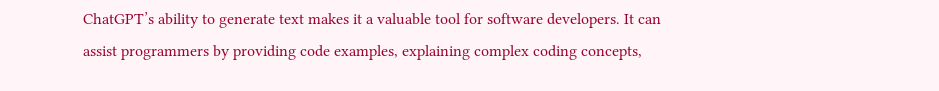ChatGPT’s ability to generate text makes it a valuable tool for software developers. It can assist programmers by providing code examples, explaining complex coding concepts,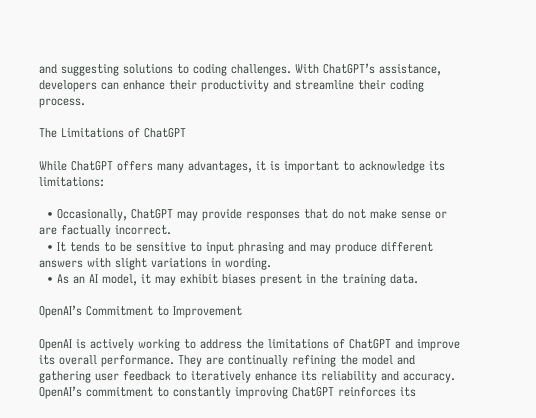and suggesting solutions to coding challenges. With ChatGPT’s assistance, developers can enhance their productivity and streamline their coding process.

The Limitations of ChatGPT

While ChatGPT offers many advantages, it is important to acknowledge its limitations:

  • Occasionally, ChatGPT may provide responses that do not make sense or are factually incorrect.
  • It tends to be sensitive to input phrasing and may produce different answers with slight variations in wording.
  • As an AI model, it may exhibit biases present in the training data.

OpenAI’s Commitment to Improvement

OpenAI is actively working to address the limitations of ChatGPT and improve its overall performance. They are continually refining the model and gathering user feedback to iteratively enhance its reliability and accuracy. OpenAI’s commitment to constantly improving ChatGPT reinforces its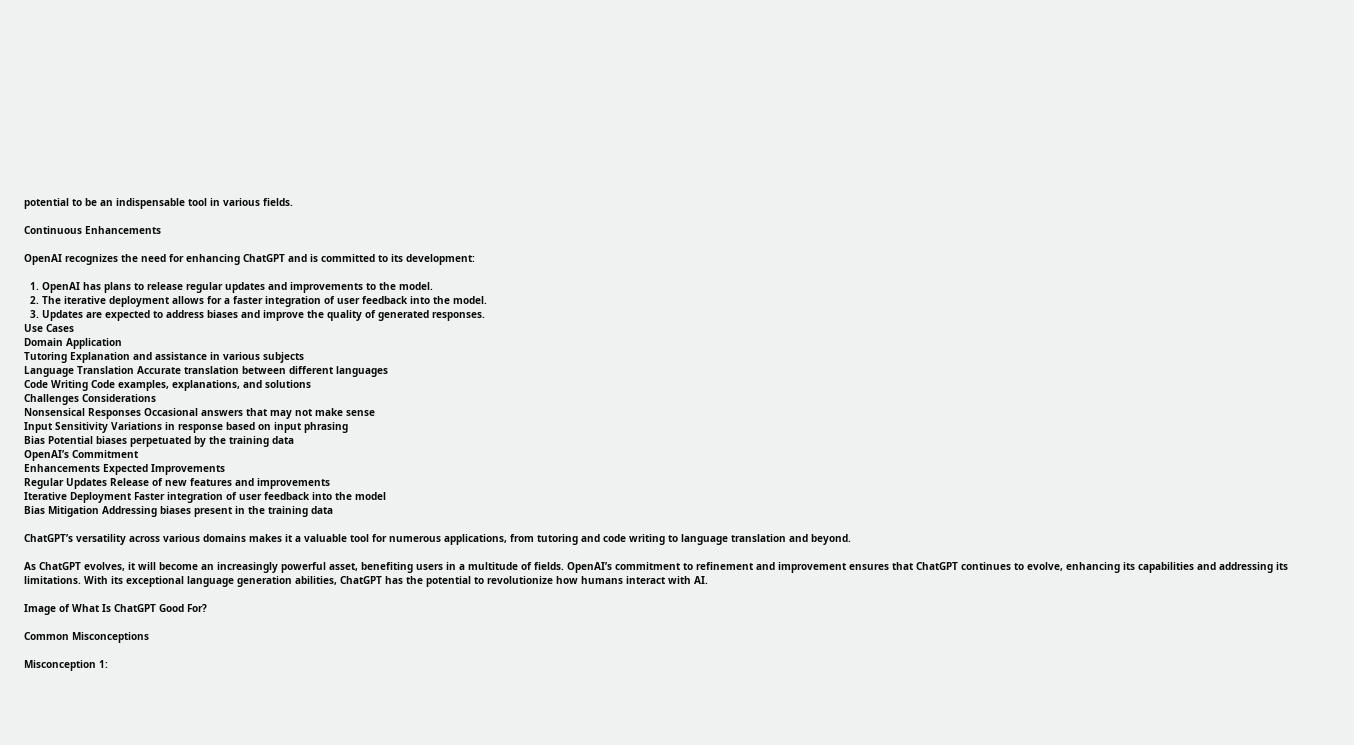potential to be an indispensable tool in various fields.

Continuous Enhancements

OpenAI recognizes the need for enhancing ChatGPT and is committed to its development:

  1. OpenAI has plans to release regular updates and improvements to the model.
  2. The iterative deployment allows for a faster integration of user feedback into the model.
  3. Updates are expected to address biases and improve the quality of generated responses.
Use Cases
Domain Application
Tutoring Explanation and assistance in various subjects
Language Translation Accurate translation between different languages
Code Writing Code examples, explanations, and solutions
Challenges Considerations
Nonsensical Responses Occasional answers that may not make sense
Input Sensitivity Variations in response based on input phrasing
Bias Potential biases perpetuated by the training data
OpenAI’s Commitment
Enhancements Expected Improvements
Regular Updates Release of new features and improvements
Iterative Deployment Faster integration of user feedback into the model
Bias Mitigation Addressing biases present in the training data

ChatGPT’s versatility across various domains makes it a valuable tool for numerous applications, from tutoring and code writing to language translation and beyond.

As ChatGPT evolves, it will become an increasingly powerful asset, benefiting users in a multitude of fields. OpenAI’s commitment to refinement and improvement ensures that ChatGPT continues to evolve, enhancing its capabilities and addressing its limitations. With its exceptional language generation abilities, ChatGPT has the potential to revolutionize how humans interact with AI.

Image of What Is ChatGPT Good For?

Common Misconceptions

Misconception 1: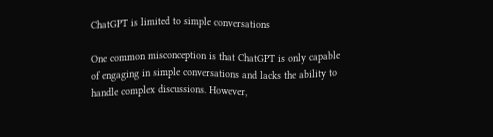ChatGPT is limited to simple conversations

One common misconception is that ChatGPT is only capable of engaging in simple conversations and lacks the ability to handle complex discussions. However,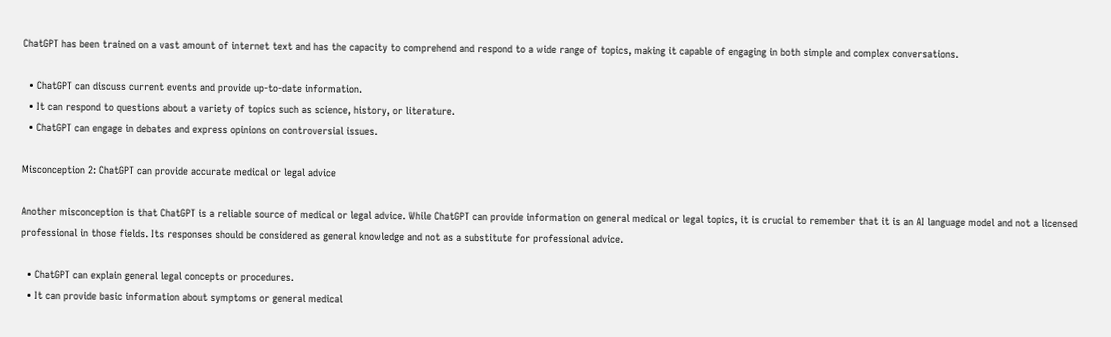ChatGPT has been trained on a vast amount of internet text and has the capacity to comprehend and respond to a wide range of topics, making it capable of engaging in both simple and complex conversations.

  • ChatGPT can discuss current events and provide up-to-date information.
  • It can respond to questions about a variety of topics such as science, history, or literature.
  • ChatGPT can engage in debates and express opinions on controversial issues.

Misconception 2: ChatGPT can provide accurate medical or legal advice

Another misconception is that ChatGPT is a reliable source of medical or legal advice. While ChatGPT can provide information on general medical or legal topics, it is crucial to remember that it is an AI language model and not a licensed professional in those fields. Its responses should be considered as general knowledge and not as a substitute for professional advice.

  • ChatGPT can explain general legal concepts or procedures.
  • It can provide basic information about symptoms or general medical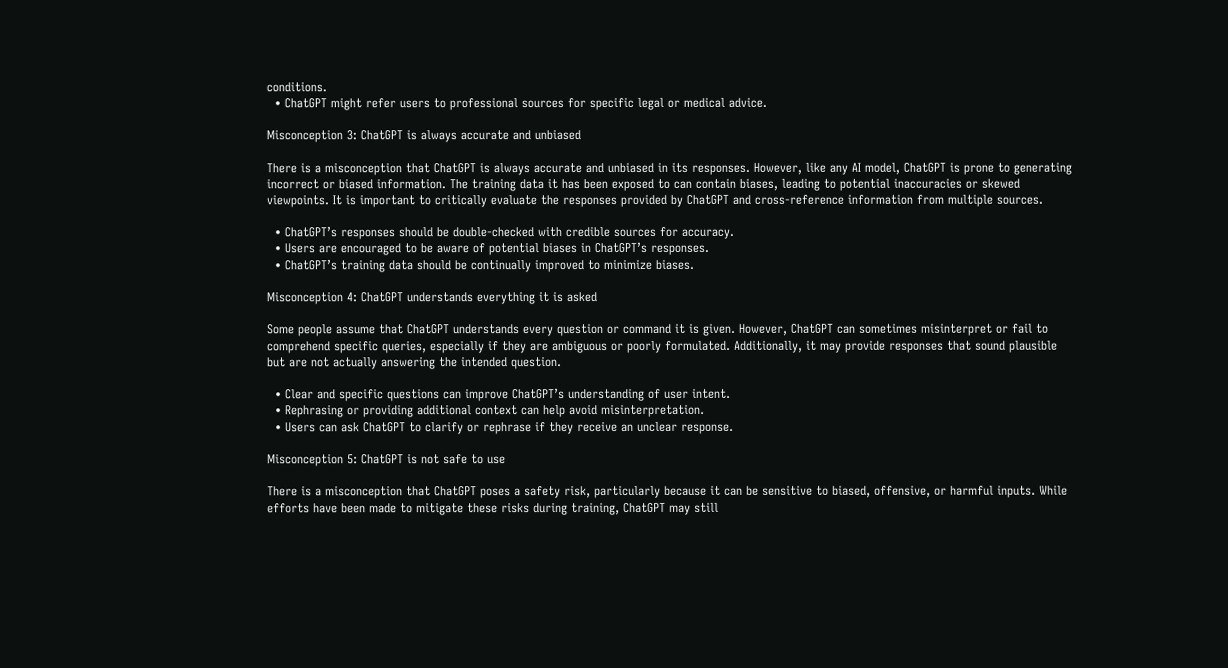conditions.
  • ChatGPT might refer users to professional sources for specific legal or medical advice.

Misconception 3: ChatGPT is always accurate and unbiased

There is a misconception that ChatGPT is always accurate and unbiased in its responses. However, like any AI model, ChatGPT is prone to generating incorrect or biased information. The training data it has been exposed to can contain biases, leading to potential inaccuracies or skewed viewpoints. It is important to critically evaluate the responses provided by ChatGPT and cross-reference information from multiple sources.

  • ChatGPT’s responses should be double-checked with credible sources for accuracy.
  • Users are encouraged to be aware of potential biases in ChatGPT’s responses.
  • ChatGPT’s training data should be continually improved to minimize biases.

Misconception 4: ChatGPT understands everything it is asked

Some people assume that ChatGPT understands every question or command it is given. However, ChatGPT can sometimes misinterpret or fail to comprehend specific queries, especially if they are ambiguous or poorly formulated. Additionally, it may provide responses that sound plausible but are not actually answering the intended question.

  • Clear and specific questions can improve ChatGPT’s understanding of user intent.
  • Rephrasing or providing additional context can help avoid misinterpretation.
  • Users can ask ChatGPT to clarify or rephrase if they receive an unclear response.

Misconception 5: ChatGPT is not safe to use

There is a misconception that ChatGPT poses a safety risk, particularly because it can be sensitive to biased, offensive, or harmful inputs. While efforts have been made to mitigate these risks during training, ChatGPT may still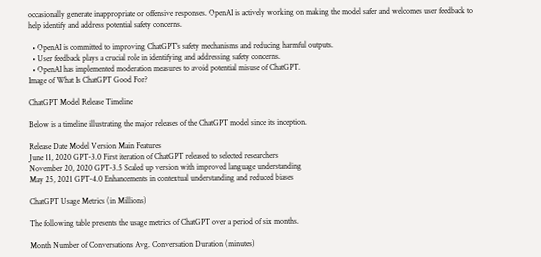occasionally generate inappropriate or offensive responses. OpenAI is actively working on making the model safer and welcomes user feedback to help identify and address potential safety concerns.

  • OpenAI is committed to improving ChatGPT’s safety mechanisms and reducing harmful outputs.
  • User feedback plays a crucial role in identifying and addressing safety concerns.
  • OpenAI has implemented moderation measures to avoid potential misuse of ChatGPT.
Image of What Is ChatGPT Good For?

ChatGPT Model Release Timeline

Below is a timeline illustrating the major releases of the ChatGPT model since its inception.

Release Date Model Version Main Features
June 11, 2020 GPT-3.0 First iteration of ChatGPT released to selected researchers
November 20, 2020 GPT-3.5 Scaled up version with improved language understanding
May 25, 2021 GPT-4.0 Enhancements in contextual understanding and reduced biases

ChatGPT Usage Metrics (in Millions)

The following table presents the usage metrics of ChatGPT over a period of six months.

Month Number of Conversations Avg. Conversation Duration (minutes)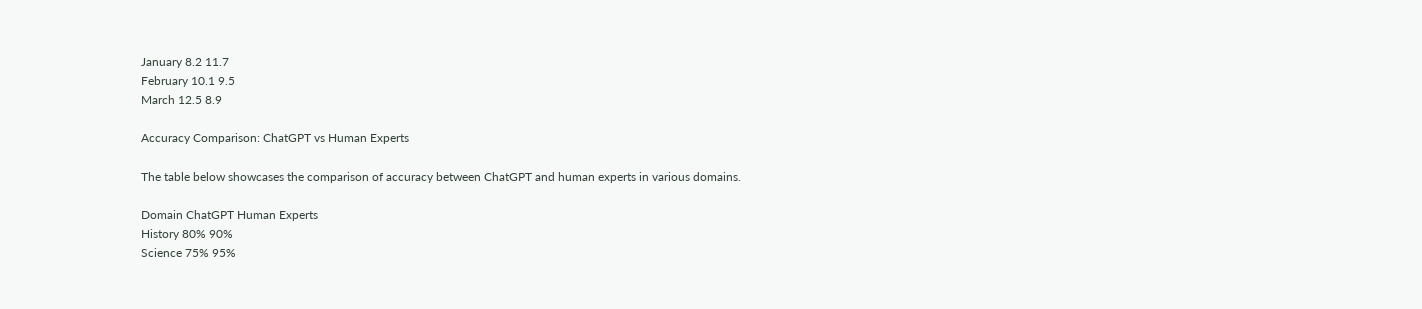January 8.2 11.7
February 10.1 9.5
March 12.5 8.9

Accuracy Comparison: ChatGPT vs Human Experts

The table below showcases the comparison of accuracy between ChatGPT and human experts in various domains.

Domain ChatGPT Human Experts
History 80% 90%
Science 75% 95%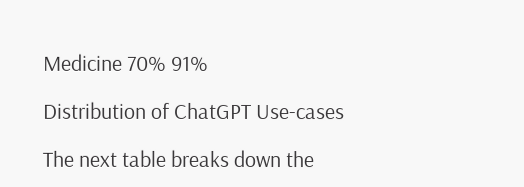Medicine 70% 91%

Distribution of ChatGPT Use-cases

The next table breaks down the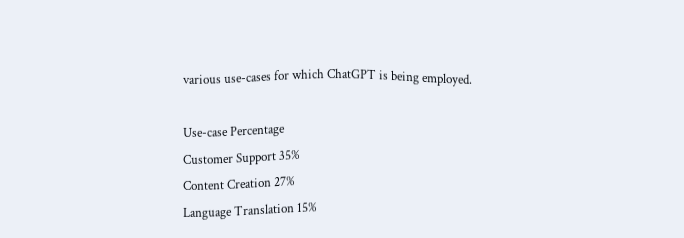various use-cases for which ChatGPT is being employed.

Use-case Percentage
Customer Support 35%
Content Creation 27%
Language Translation 15%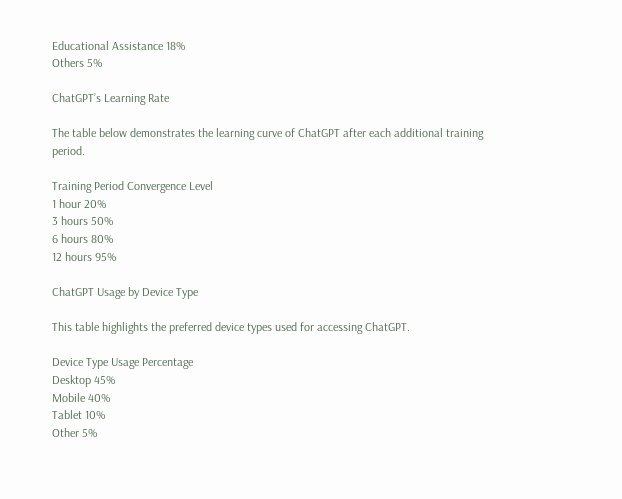Educational Assistance 18%
Others 5%

ChatGPT’s Learning Rate

The table below demonstrates the learning curve of ChatGPT after each additional training period.

Training Period Convergence Level
1 hour 20%
3 hours 50%
6 hours 80%
12 hours 95%

ChatGPT Usage by Device Type

This table highlights the preferred device types used for accessing ChatGPT.

Device Type Usage Percentage
Desktop 45%
Mobile 40%
Tablet 10%
Other 5%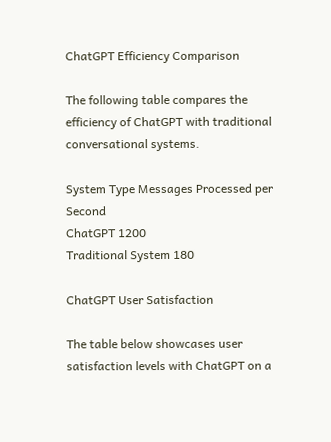ChatGPT Efficiency Comparison

The following table compares the efficiency of ChatGPT with traditional conversational systems.

System Type Messages Processed per Second
ChatGPT 1200
Traditional System 180

ChatGPT User Satisfaction

The table below showcases user satisfaction levels with ChatGPT on a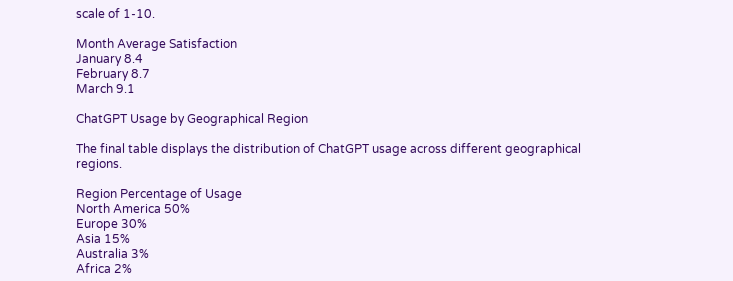scale of 1-10.

Month Average Satisfaction
January 8.4
February 8.7
March 9.1

ChatGPT Usage by Geographical Region

The final table displays the distribution of ChatGPT usage across different geographical regions.

Region Percentage of Usage
North America 50%
Europe 30%
Asia 15%
Australia 3%
Africa 2%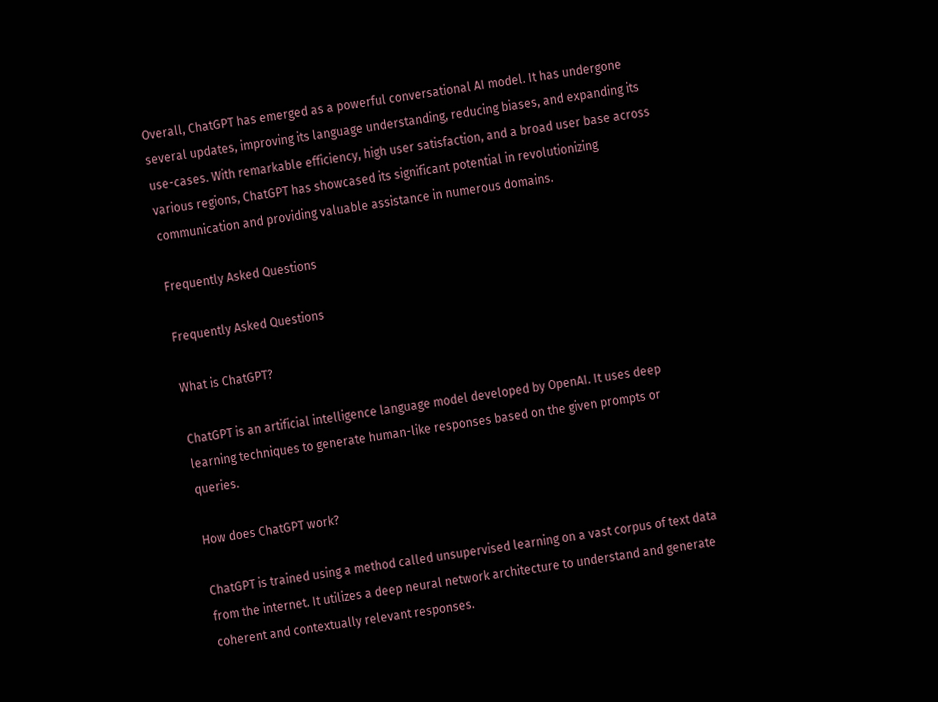Overall, ChatGPT has emerged as a powerful conversational AI model. It has undergone several updates, improving its language understanding, reducing biases, and expanding its use-cases. With remarkable efficiency, high user satisfaction, and a broad user base across various regions, ChatGPT has showcased its significant potential in revolutionizing communication and providing valuable assistance in numerous domains.

Frequently Asked Questions

Frequently Asked Questions

What is ChatGPT?

ChatGPT is an artificial intelligence language model developed by OpenAI. It uses deep learning techniques to generate human-like responses based on the given prompts or queries.

How does ChatGPT work?

ChatGPT is trained using a method called unsupervised learning on a vast corpus of text data from the internet. It utilizes a deep neural network architecture to understand and generate coherent and contextually relevant responses.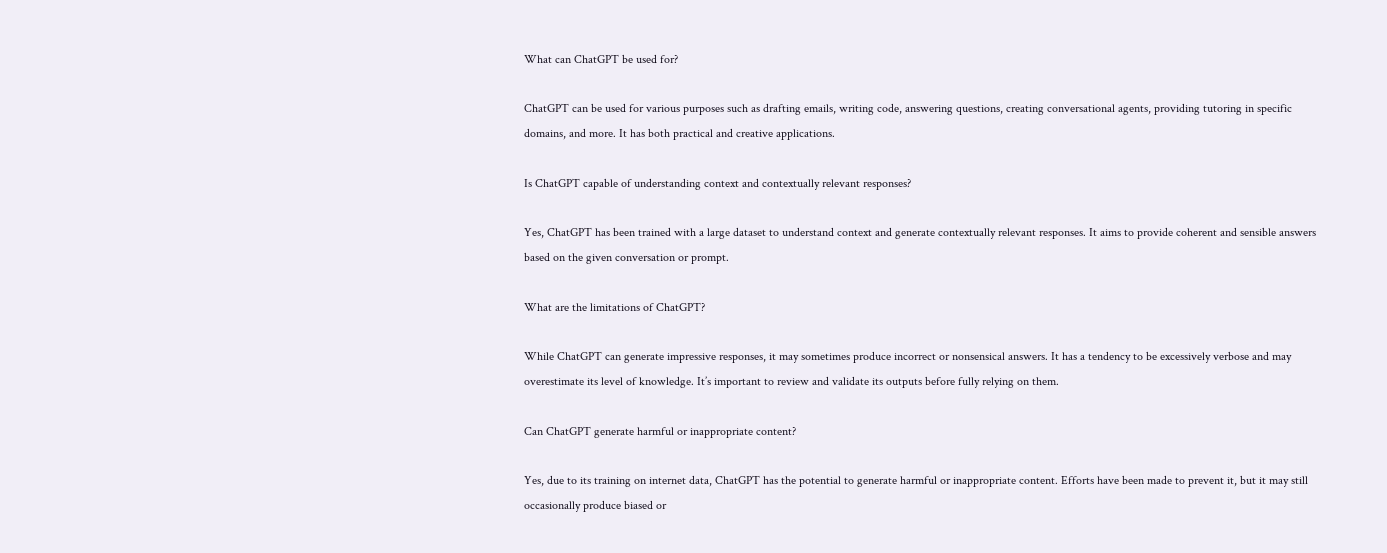What can ChatGPT be used for?

ChatGPT can be used for various purposes such as drafting emails, writing code, answering questions, creating conversational agents, providing tutoring in specific domains, and more. It has both practical and creative applications.

Is ChatGPT capable of understanding context and contextually relevant responses?

Yes, ChatGPT has been trained with a large dataset to understand context and generate contextually relevant responses. It aims to provide coherent and sensible answers based on the given conversation or prompt.

What are the limitations of ChatGPT?

While ChatGPT can generate impressive responses, it may sometimes produce incorrect or nonsensical answers. It has a tendency to be excessively verbose and may overestimate its level of knowledge. It’s important to review and validate its outputs before fully relying on them.

Can ChatGPT generate harmful or inappropriate content?

Yes, due to its training on internet data, ChatGPT has the potential to generate harmful or inappropriate content. Efforts have been made to prevent it, but it may still occasionally produce biased or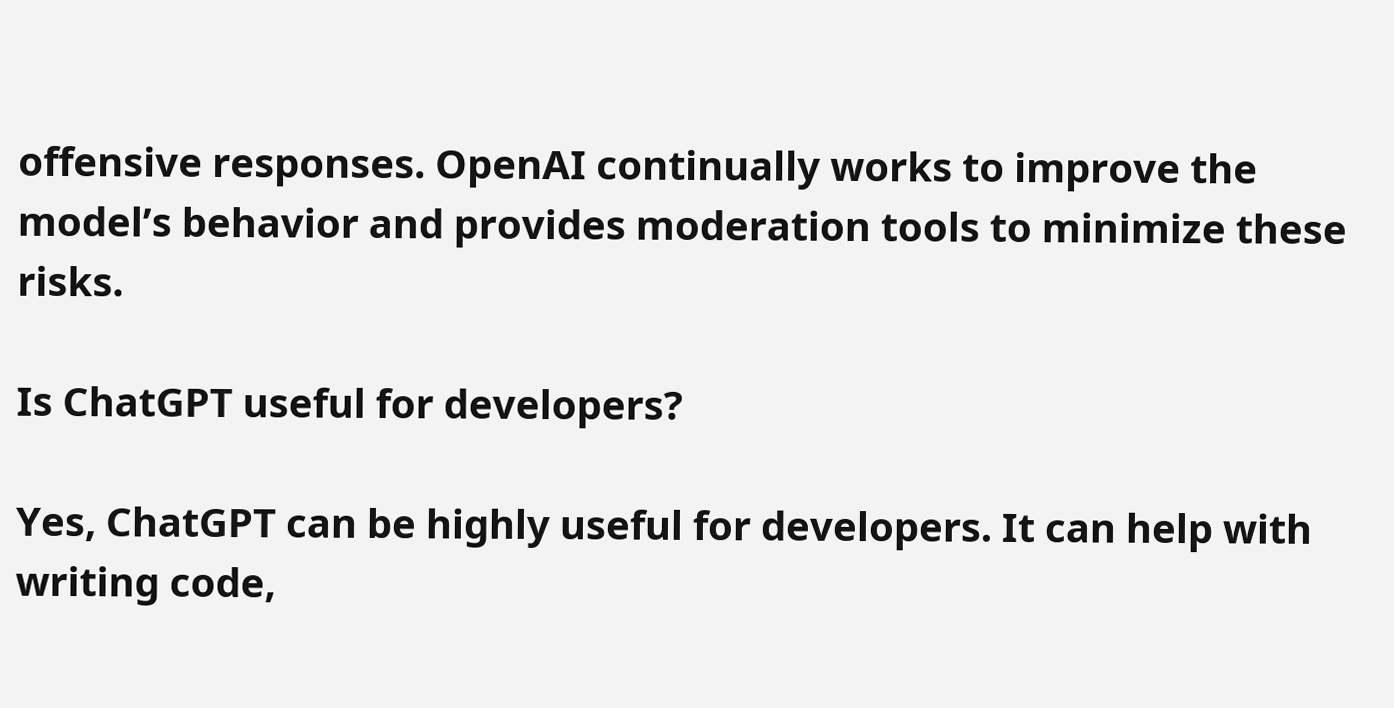offensive responses. OpenAI continually works to improve the model’s behavior and provides moderation tools to minimize these risks.

Is ChatGPT useful for developers?

Yes, ChatGPT can be highly useful for developers. It can help with writing code,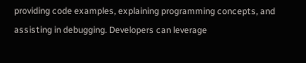providing code examples, explaining programming concepts, and assisting in debugging. Developers can leverage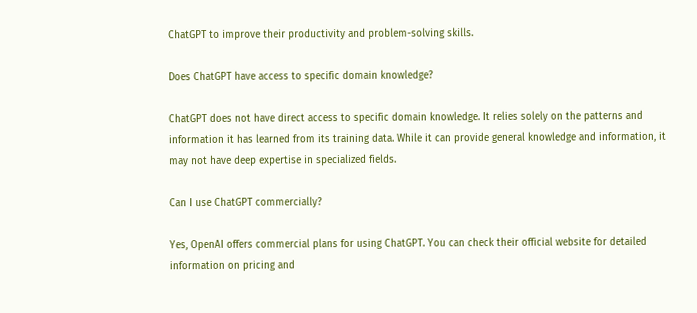ChatGPT to improve their productivity and problem-solving skills.

Does ChatGPT have access to specific domain knowledge?

ChatGPT does not have direct access to specific domain knowledge. It relies solely on the patterns and information it has learned from its training data. While it can provide general knowledge and information, it may not have deep expertise in specialized fields.

Can I use ChatGPT commercially?

Yes, OpenAI offers commercial plans for using ChatGPT. You can check their official website for detailed information on pricing and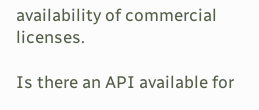availability of commercial licenses.

Is there an API available for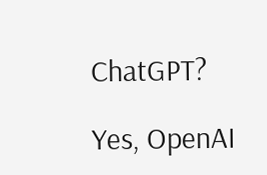ChatGPT?

Yes, OpenAI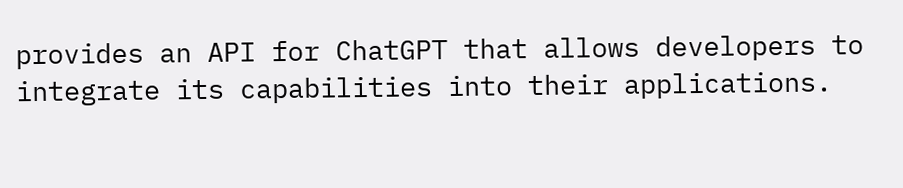provides an API for ChatGPT that allows developers to integrate its capabilities into their applications.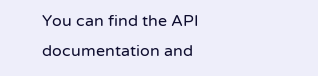You can find the API documentation and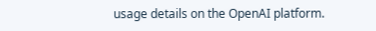usage details on the OpenAI platform.